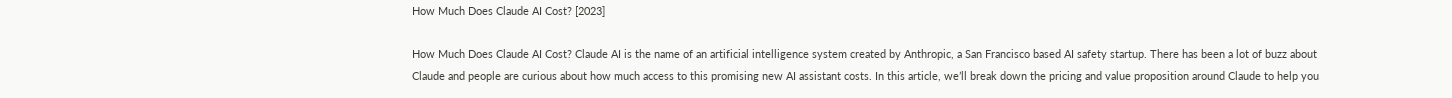How Much Does Claude AI Cost? [2023]

How Much Does Claude AI Cost? Claude AI is the name of an artificial intelligence system created by Anthropic, a San Francisco based AI safety startup. There has been a lot of buzz about Claude and people are curious about how much access to this promising new AI assistant costs. In this article, we’ll break down the pricing and value proposition around Claude to help you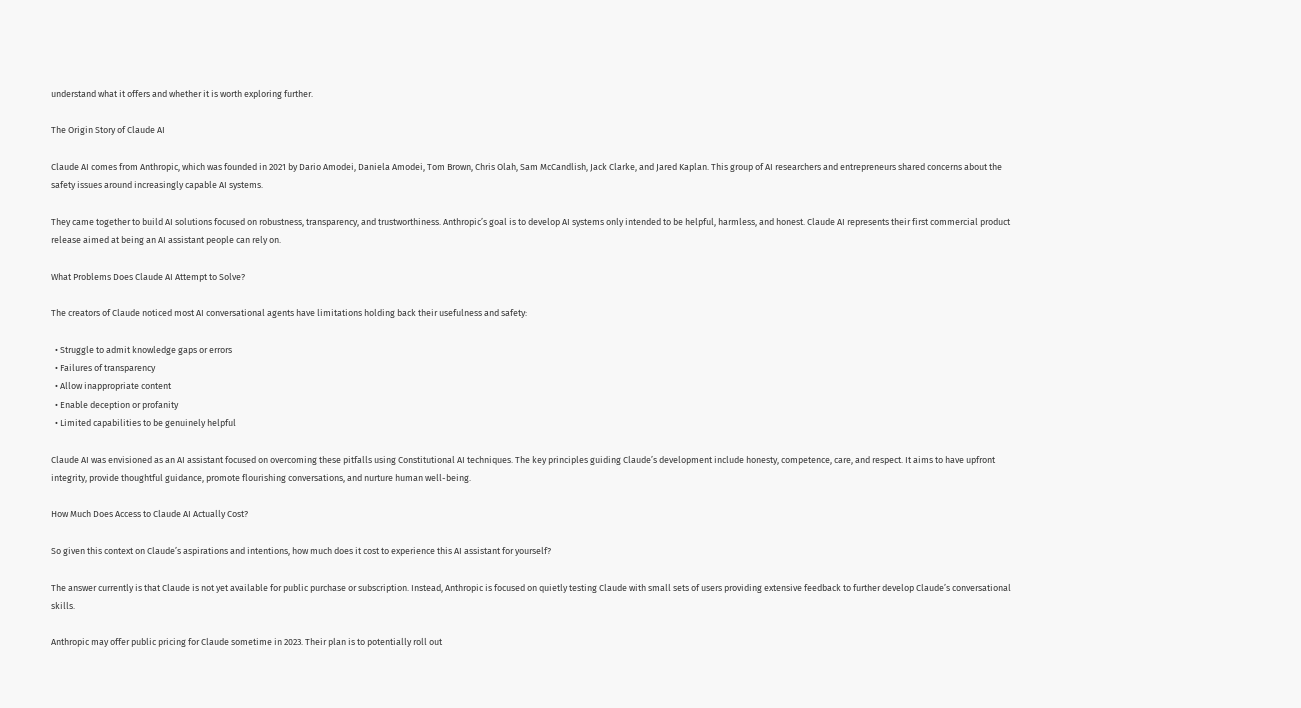understand what it offers and whether it is worth exploring further.

The Origin Story of Claude AI

Claude AI comes from Anthropic, which was founded in 2021 by Dario Amodei, Daniela Amodei, Tom Brown, Chris Olah, Sam McCandlish, Jack Clarke, and Jared Kaplan. This group of AI researchers and entrepreneurs shared concerns about the safety issues around increasingly capable AI systems.

They came together to build AI solutions focused on robustness, transparency, and trustworthiness. Anthropic’s goal is to develop AI systems only intended to be helpful, harmless, and honest. Claude AI represents their first commercial product release aimed at being an AI assistant people can rely on.

What Problems Does Claude AI Attempt to Solve?

The creators of Claude noticed most AI conversational agents have limitations holding back their usefulness and safety:

  • Struggle to admit knowledge gaps or errors
  • Failures of transparency
  • Allow inappropriate content
  • Enable deception or profanity
  • Limited capabilities to be genuinely helpful

Claude AI was envisioned as an AI assistant focused on overcoming these pitfalls using Constitutional AI techniques. The key principles guiding Claude’s development include honesty, competence, care, and respect. It aims to have upfront integrity, provide thoughtful guidance, promote flourishing conversations, and nurture human well-being.

How Much Does Access to Claude AI Actually Cost?

So given this context on Claude’s aspirations and intentions, how much does it cost to experience this AI assistant for yourself?

The answer currently is that Claude is not yet available for public purchase or subscription. Instead, Anthropic is focused on quietly testing Claude with small sets of users providing extensive feedback to further develop Claude’s conversational skills.

Anthropic may offer public pricing for Claude sometime in 2023. Their plan is to potentially roll out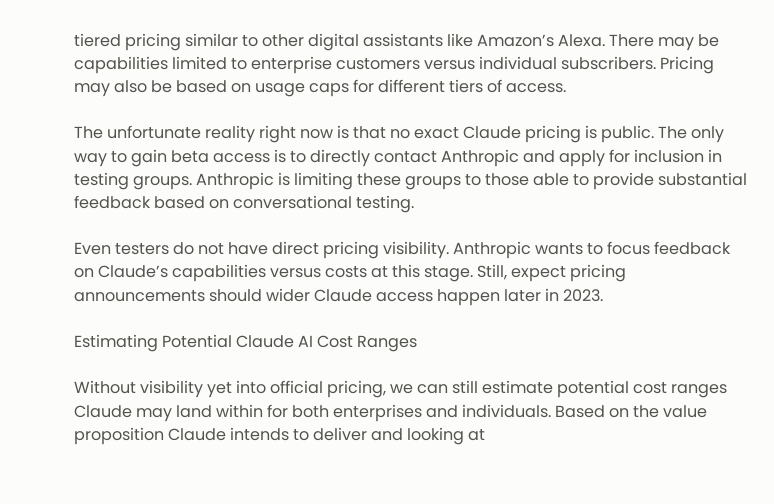tiered pricing similar to other digital assistants like Amazon’s Alexa. There may be capabilities limited to enterprise customers versus individual subscribers. Pricing may also be based on usage caps for different tiers of access.

The unfortunate reality right now is that no exact Claude pricing is public. The only way to gain beta access is to directly contact Anthropic and apply for inclusion in testing groups. Anthropic is limiting these groups to those able to provide substantial feedback based on conversational testing.

Even testers do not have direct pricing visibility. Anthropic wants to focus feedback on Claude’s capabilities versus costs at this stage. Still, expect pricing announcements should wider Claude access happen later in 2023.

Estimating Potential Claude AI Cost Ranges

Without visibility yet into official pricing, we can still estimate potential cost ranges Claude may land within for both enterprises and individuals. Based on the value proposition Claude intends to deliver and looking at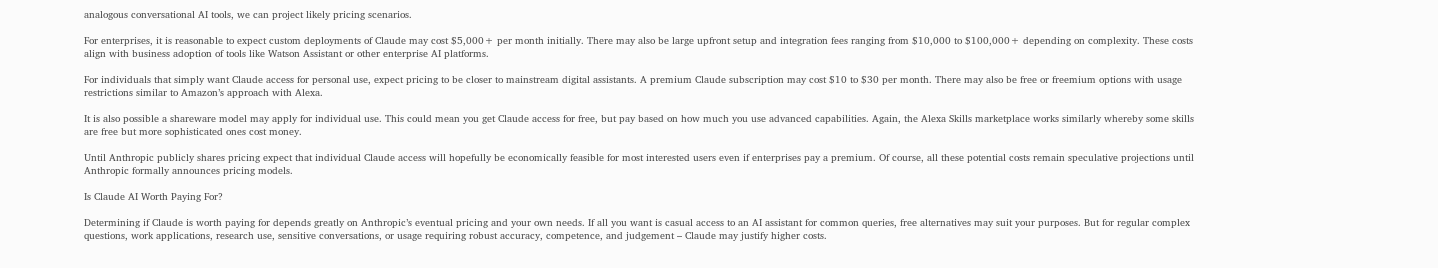analogous conversational AI tools, we can project likely pricing scenarios.

For enterprises, it is reasonable to expect custom deployments of Claude may cost $5,000+ per month initially. There may also be large upfront setup and integration fees ranging from $10,000 to $100,000+ depending on complexity. These costs align with business adoption of tools like Watson Assistant or other enterprise AI platforms.

For individuals that simply want Claude access for personal use, expect pricing to be closer to mainstream digital assistants. A premium Claude subscription may cost $10 to $30 per month. There may also be free or freemium options with usage restrictions similar to Amazon’s approach with Alexa.

It is also possible a shareware model may apply for individual use. This could mean you get Claude access for free, but pay based on how much you use advanced capabilities. Again, the Alexa Skills marketplace works similarly whereby some skills are free but more sophisticated ones cost money.

Until Anthropic publicly shares pricing expect that individual Claude access will hopefully be economically feasible for most interested users even if enterprises pay a premium. Of course, all these potential costs remain speculative projections until Anthropic formally announces pricing models.

Is Claude AI Worth Paying For?

Determining if Claude is worth paying for depends greatly on Anthropic’s eventual pricing and your own needs. If all you want is casual access to an AI assistant for common queries, free alternatives may suit your purposes. But for regular complex questions, work applications, research use, sensitive conversations, or usage requiring robust accuracy, competence, and judgement – Claude may justify higher costs.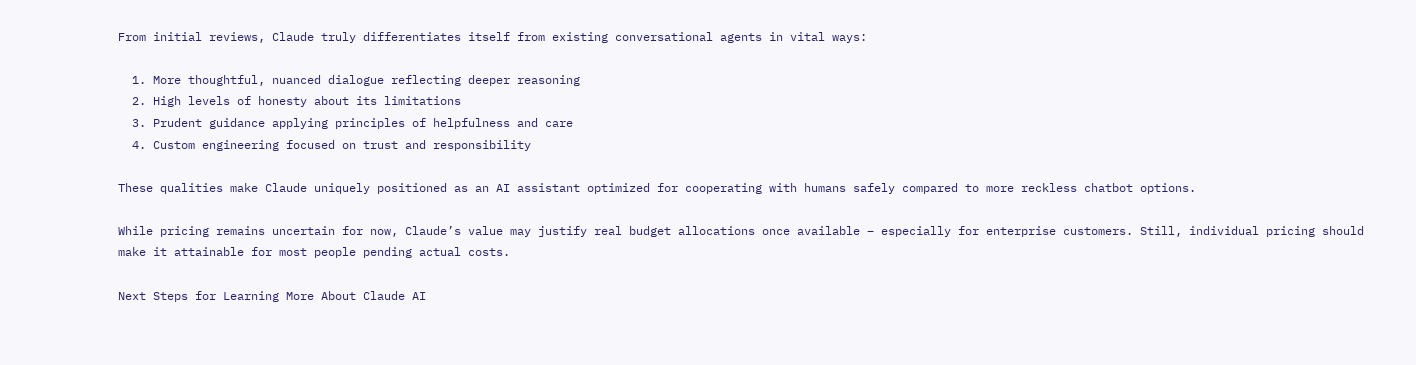From initial reviews, Claude truly differentiates itself from existing conversational agents in vital ways:

  1. More thoughtful, nuanced dialogue reflecting deeper reasoning
  2. High levels of honesty about its limitations
  3. Prudent guidance applying principles of helpfulness and care
  4. Custom engineering focused on trust and responsibility

These qualities make Claude uniquely positioned as an AI assistant optimized for cooperating with humans safely compared to more reckless chatbot options.

While pricing remains uncertain for now, Claude’s value may justify real budget allocations once available – especially for enterprise customers. Still, individual pricing should make it attainable for most people pending actual costs.

Next Steps for Learning More About Claude AI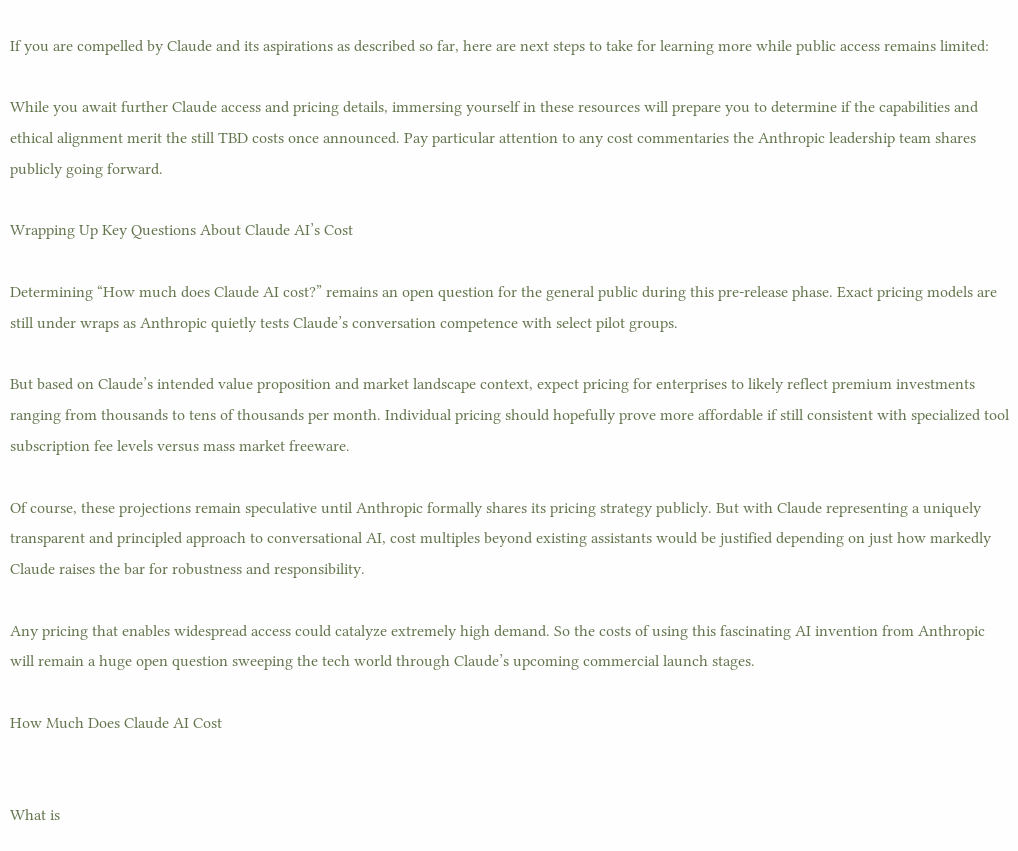If you are compelled by Claude and its aspirations as described so far, here are next steps to take for learning more while public access remains limited:

While you await further Claude access and pricing details, immersing yourself in these resources will prepare you to determine if the capabilities and ethical alignment merit the still TBD costs once announced. Pay particular attention to any cost commentaries the Anthropic leadership team shares publicly going forward.

Wrapping Up Key Questions About Claude AI’s Cost

Determining “How much does Claude AI cost?” remains an open question for the general public during this pre-release phase. Exact pricing models are still under wraps as Anthropic quietly tests Claude’s conversation competence with select pilot groups.

But based on Claude’s intended value proposition and market landscape context, expect pricing for enterprises to likely reflect premium investments ranging from thousands to tens of thousands per month. Individual pricing should hopefully prove more affordable if still consistent with specialized tool subscription fee levels versus mass market freeware.

Of course, these projections remain speculative until Anthropic formally shares its pricing strategy publicly. But with Claude representing a uniquely transparent and principled approach to conversational AI, cost multiples beyond existing assistants would be justified depending on just how markedly Claude raises the bar for robustness and responsibility.

Any pricing that enables widespread access could catalyze extremely high demand. So the costs of using this fascinating AI invention from Anthropic will remain a huge open question sweeping the tech world through Claude’s upcoming commercial launch stages.

How Much Does Claude AI Cost


What is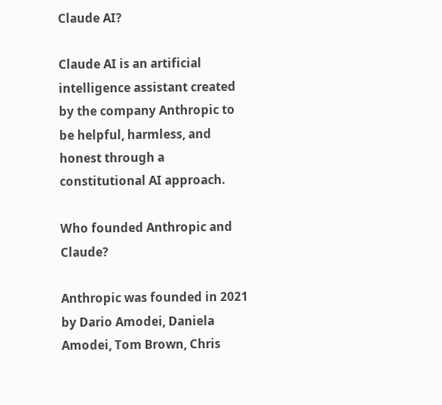Claude AI?

Claude AI is an artificial intelligence assistant created by the company Anthropic to be helpful, harmless, and honest through a constitutional AI approach.

Who founded Anthropic and Claude?

Anthropic was founded in 2021 by Dario Amodei, Daniela Amodei, Tom Brown, Chris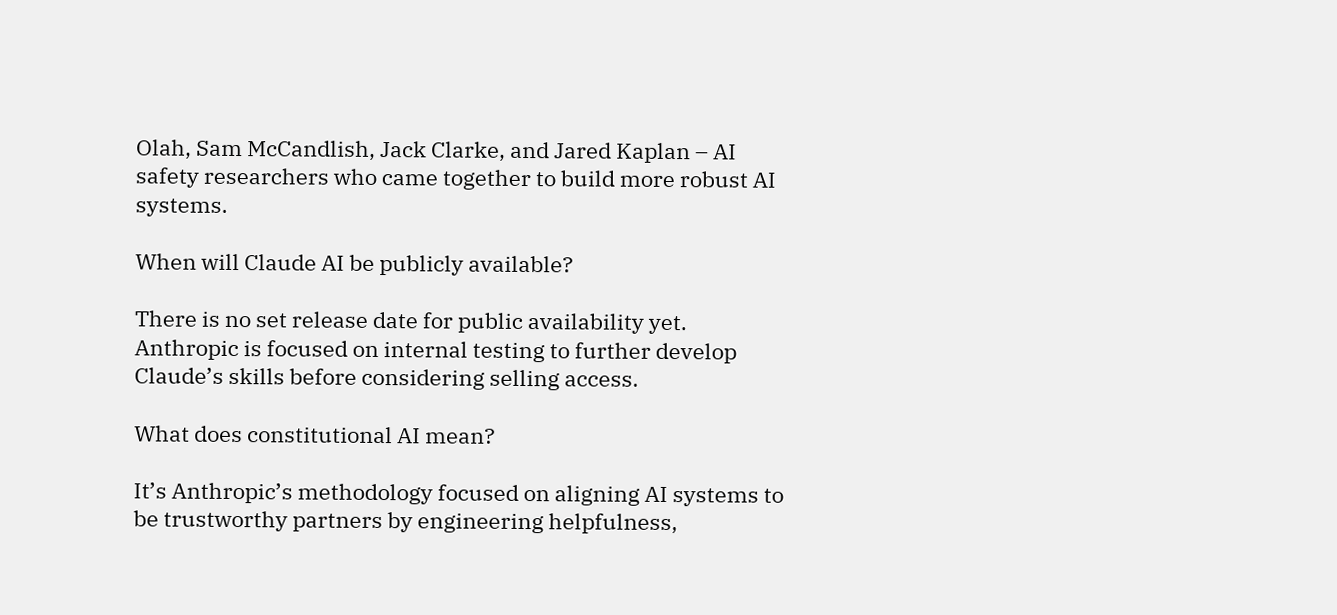Olah, Sam McCandlish, Jack Clarke, and Jared Kaplan – AI safety researchers who came together to build more robust AI systems.

When will Claude AI be publicly available?

There is no set release date for public availability yet. Anthropic is focused on internal testing to further develop Claude’s skills before considering selling access.

What does constitutional AI mean?

It’s Anthropic’s methodology focused on aligning AI systems to be trustworthy partners by engineering helpfulness,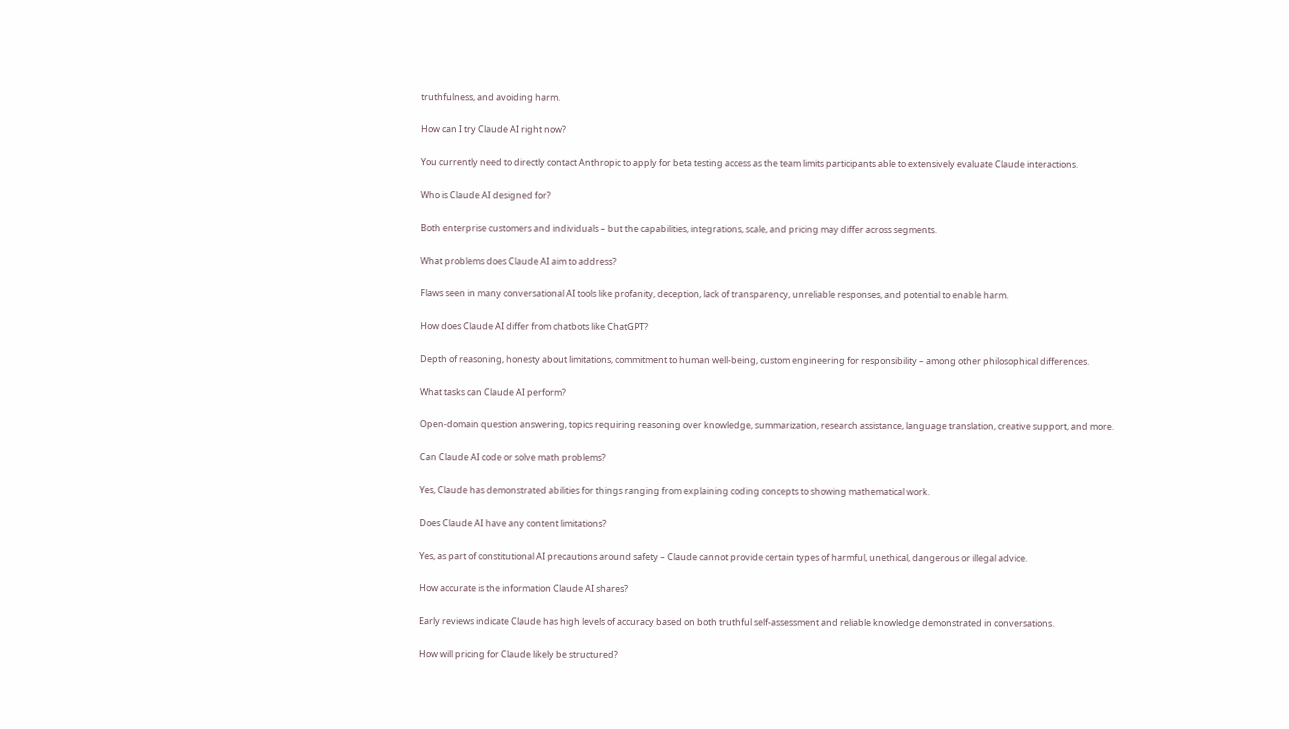truthfulness, and avoiding harm.

How can I try Claude AI right now?

You currently need to directly contact Anthropic to apply for beta testing access as the team limits participants able to extensively evaluate Claude interactions.

Who is Claude AI designed for?

Both enterprise customers and individuals – but the capabilities, integrations, scale, and pricing may differ across segments.

What problems does Claude AI aim to address?

Flaws seen in many conversational AI tools like profanity, deception, lack of transparency, unreliable responses, and potential to enable harm.

How does Claude AI differ from chatbots like ChatGPT?

Depth of reasoning, honesty about limitations, commitment to human well-being, custom engineering for responsibility – among other philosophical differences.

What tasks can Claude AI perform?

Open-domain question answering, topics requiring reasoning over knowledge, summarization, research assistance, language translation, creative support, and more.

Can Claude AI code or solve math problems?

Yes, Claude has demonstrated abilities for things ranging from explaining coding concepts to showing mathematical work.

Does Claude AI have any content limitations?

Yes, as part of constitutional AI precautions around safety – Claude cannot provide certain types of harmful, unethical, dangerous or illegal advice.

How accurate is the information Claude AI shares?

Early reviews indicate Claude has high levels of accuracy based on both truthful self-assessment and reliable knowledge demonstrated in conversations.

How will pricing for Claude likely be structured?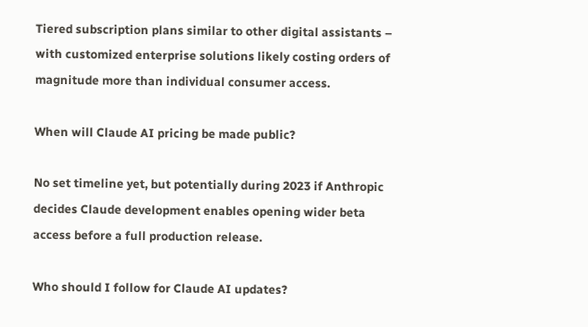Tiered subscription plans similar to other digital assistants – with customized enterprise solutions likely costing orders of magnitude more than individual consumer access.

When will Claude AI pricing be made public?

No set timeline yet, but potentially during 2023 if Anthropic decides Claude development enables opening wider beta access before a full production release.

Who should I follow for Claude AI updates?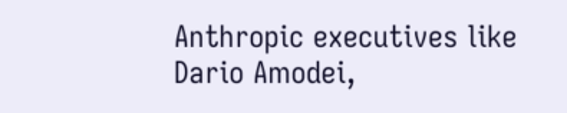Anthropic executives like Dario Amodei,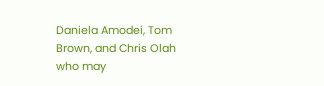Daniela Amodei, Tom Brown, and Chris Olah who may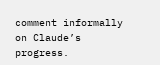comment informally on Claude’s progress.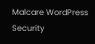Malcare WordPress Security